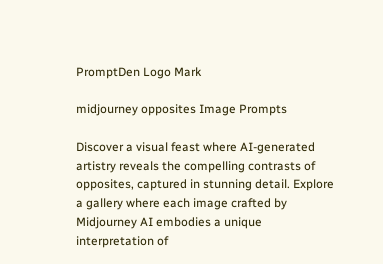PromptDen Logo Mark

midjourney opposites Image Prompts

Discover a visual feast where AI-generated artistry reveals the compelling contrasts of opposites, captured in stunning detail. Explore a gallery where each image crafted by Midjourney AI embodies a unique interpretation of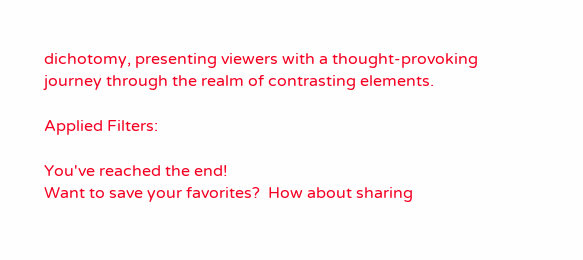dichotomy, presenting viewers with a thought-provoking journey through the realm of contrasting elements.

Applied Filters:

You've reached the end!
Want to save your favorites?  How about sharing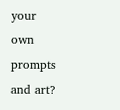your own prompts and art?